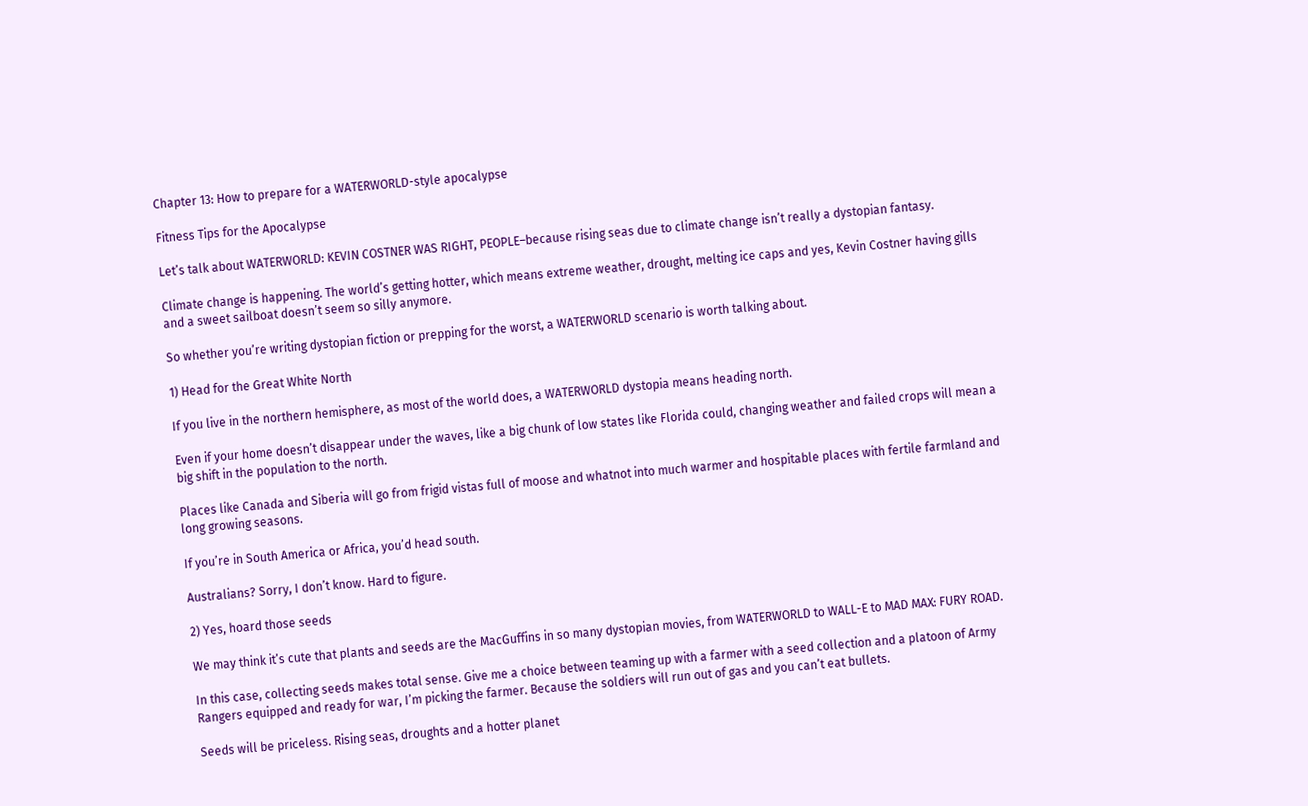Chapter 13: How to prepare for a WATERWORLD-style apocalypse

Fitness Tips for the Apocalypse

Let’s talk about WATERWORLD: KEVIN COSTNER WAS RIGHT, PEOPLE–because rising seas due to climate change isn’t really a dystopian fantasy.

Climate change is happening. The world’s getting hotter, which means extreme weather, drought, melting ice caps and yes, Kevin Costner having gills and a sweet sailboat doesn’t seem so silly anymore.

So whether you’re writing dystopian fiction or prepping for the worst, a WATERWORLD scenario is worth talking about.

1) Head for the Great White North

If you live in the northern hemisphere, as most of the world does, a WATERWORLD dystopia means heading north.

Even if your home doesn’t disappear under the waves, like a big chunk of low states like Florida could, changing weather and failed crops will mean a big shift in the population to the north.

Places like Canada and Siberia will go from frigid vistas full of moose and whatnot into much warmer and hospitable places with fertile farmland and long growing seasons.

If you’re in South America or Africa, you’d head south.

Australians? Sorry, I don’t know. Hard to figure.

2) Yes, hoard those seeds

We may think it’s cute that plants and seeds are the MacGuffins in so many dystopian movies, from WATERWORLD to WALL-E to MAD MAX: FURY ROAD.

In this case, collecting seeds makes total sense. Give me a choice between teaming up with a farmer with a seed collection and a platoon of Army Rangers equipped and ready for war, I’m picking the farmer. Because the soldiers will run out of gas and you can’t eat bullets.

Seeds will be priceless. Rising seas, droughts and a hotter planet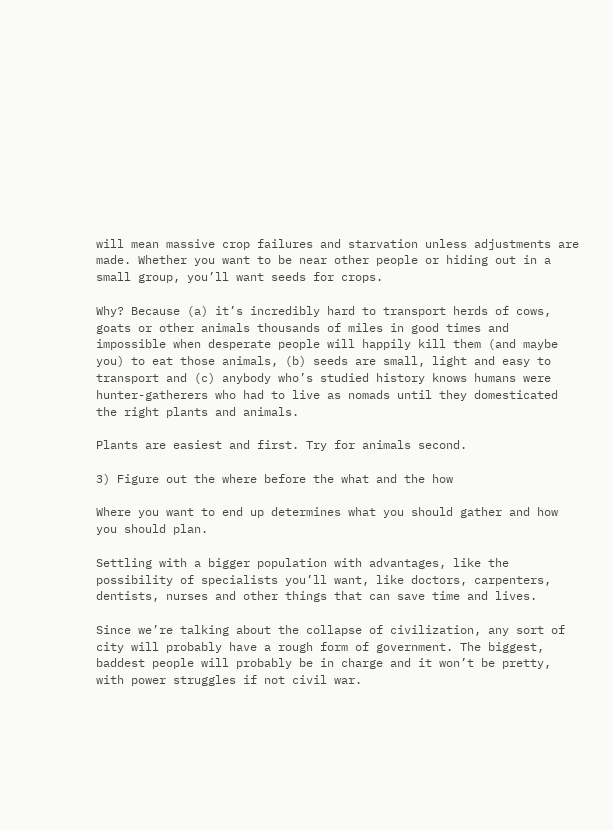will mean massive crop failures and starvation unless adjustments are made. Whether you want to be near other people or hiding out in a small group, you’ll want seeds for crops.

Why? Because (a) it’s incredibly hard to transport herds of cows, goats or other animals thousands of miles in good times and impossible when desperate people will happily kill them (and maybe you) to eat those animals, (b) seeds are small, light and easy to transport and (c) anybody who’s studied history knows humans were hunter-gatherers who had to live as nomads until they domesticated the right plants and animals.

Plants are easiest and first. Try for animals second.

3) Figure out the where before the what and the how

Where you want to end up determines what you should gather and how you should plan.

Settling with a bigger population with advantages, like the possibility of specialists you’ll want, like doctors, carpenters, dentists, nurses and other things that can save time and lives.

Since we’re talking about the collapse of civilization, any sort of city will probably have a rough form of government. The biggest, baddest people will probably be in charge and it won’t be pretty, with power struggles if not civil war.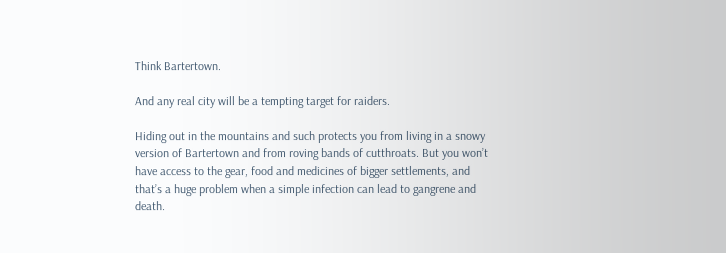Think Bartertown.

And any real city will be a tempting target for raiders.

Hiding out in the mountains and such protects you from living in a snowy version of Bartertown and from roving bands of cutthroats. But you won’t have access to the gear, food and medicines of bigger settlements, and that’s a huge problem when a simple infection can lead to gangrene and death.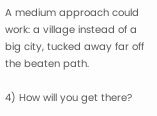A medium approach could work: a village instead of a big city, tucked away far off the beaten path.

4) How will you get there?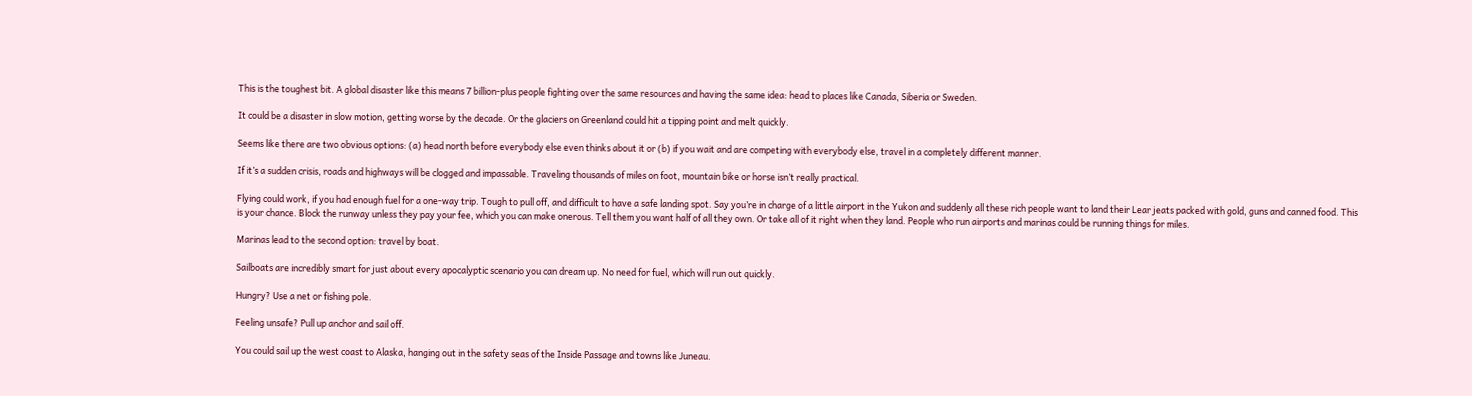This is the toughest bit. A global disaster like this means 7 billion-plus people fighting over the same resources and having the same idea: head to places like Canada, Siberia or Sweden.

It could be a disaster in slow motion, getting worse by the decade. Or the glaciers on Greenland could hit a tipping point and melt quickly.

Seems like there are two obvious options: (a) head north before everybody else even thinks about it or (b) if you wait and are competing with everybody else, travel in a completely different manner.

If it’s a sudden crisis, roads and highways will be clogged and impassable. Traveling thousands of miles on foot, mountain bike or horse isn’t really practical.

Flying could work, if you had enough fuel for a one-way trip. Tough to pull off, and difficult to have a safe landing spot. Say you’re in charge of a little airport in the Yukon and suddenly all these rich people want to land their Lear jeats packed with gold, guns and canned food. This is your chance. Block the runway unless they pay your fee, which you can make onerous. Tell them you want half of all they own. Or take all of it right when they land. People who run airports and marinas could be running things for miles.

Marinas lead to the second option: travel by boat.

Sailboats are incredibly smart for just about every apocalyptic scenario you can dream up. No need for fuel, which will run out quickly.

Hungry? Use a net or fishing pole.

Feeling unsafe? Pull up anchor and sail off.

You could sail up the west coast to Alaska, hanging out in the safety seas of the Inside Passage and towns like Juneau.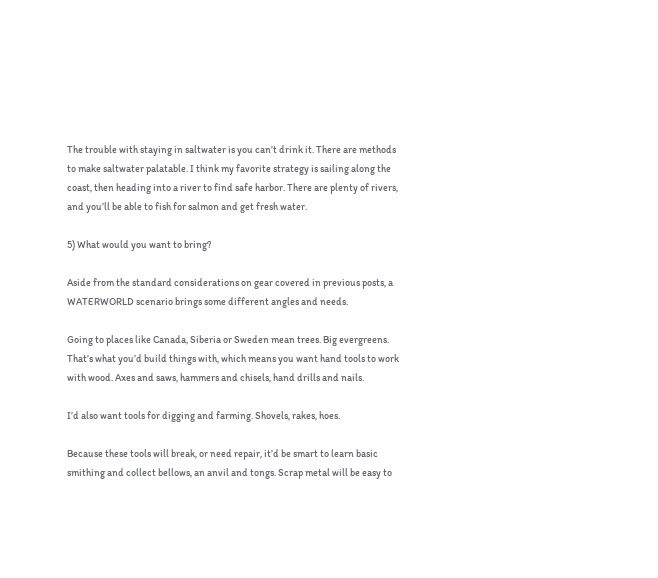The trouble with staying in saltwater is you can’t drink it. There are methods to make saltwater palatable. I think my favorite strategy is sailing along the coast, then heading into a river to find safe harbor. There are plenty of rivers, and you’ll be able to fish for salmon and get fresh water.

5) What would you want to bring?

Aside from the standard considerations on gear covered in previous posts, a WATERWORLD scenario brings some different angles and needs.

Going to places like Canada, Siberia or Sweden mean trees. Big evergreens. That’s what you’d build things with, which means you want hand tools to work with wood. Axes and saws, hammers and chisels, hand drills and nails.

I’d also want tools for digging and farming. Shovels, rakes, hoes.

Because these tools will break, or need repair, it’d be smart to learn basic smithing and collect bellows, an anvil and tongs. Scrap metal will be easy to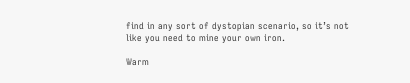find in any sort of dystopian scenario, so it’s not like you need to mine your own iron.

Warm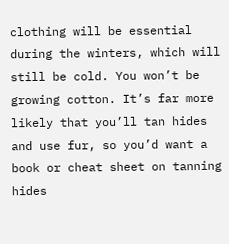clothing will be essential during the winters, which will still be cold. You won’t be growing cotton. It’s far more likely that you’ll tan hides and use fur, so you’d want a book or cheat sheet on tanning hides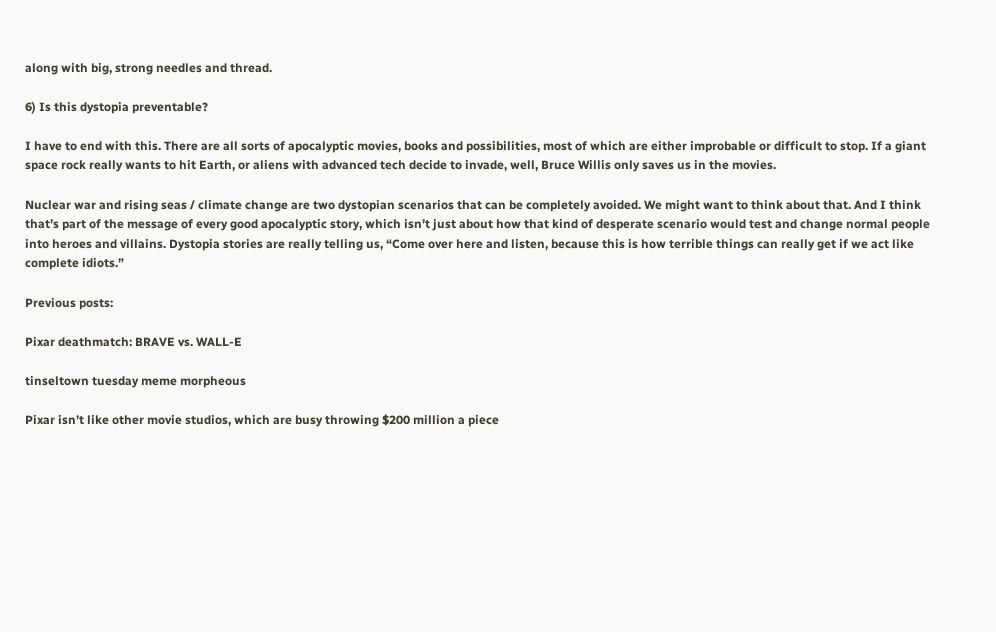along with big, strong needles and thread.

6) Is this dystopia preventable?

I have to end with this. There are all sorts of apocalyptic movies, books and possibilities, most of which are either improbable or difficult to stop. If a giant space rock really wants to hit Earth, or aliens with advanced tech decide to invade, well, Bruce Willis only saves us in the movies.

Nuclear war and rising seas / climate change are two dystopian scenarios that can be completely avoided. We might want to think about that. And I think that’s part of the message of every good apocalyptic story, which isn’t just about how that kind of desperate scenario would test and change normal people into heroes and villains. Dystopia stories are really telling us, “Come over here and listen, because this is how terrible things can really get if we act like complete idiots.”

Previous posts:

Pixar deathmatch: BRAVE vs. WALL-E

tinseltown tuesday meme morpheous

Pixar isn’t like other movie studios, which are busy throwing $200 million a piece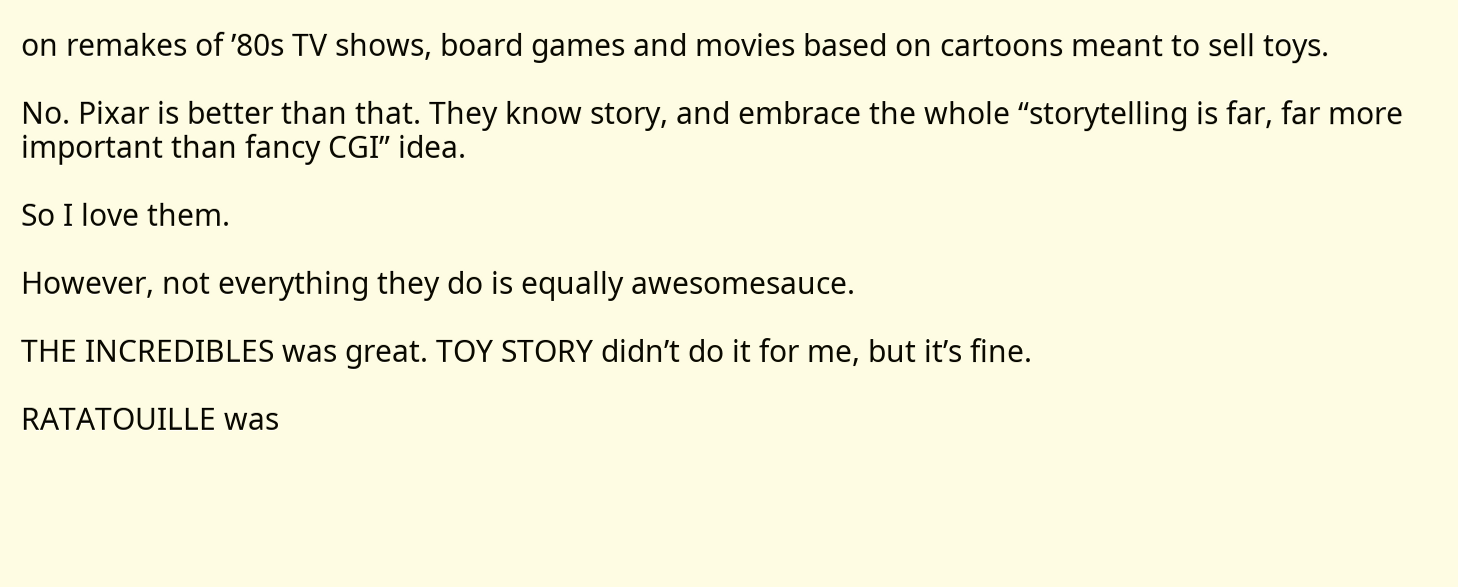on remakes of ’80s TV shows, board games and movies based on cartoons meant to sell toys.

No. Pixar is better than that. They know story, and embrace the whole “storytelling is far, far more important than fancy CGI” idea.

So I love them.

However, not everything they do is equally awesomesauce.

THE INCREDIBLES was great. TOY STORY didn’t do it for me, but it’s fine.

RATATOUILLE was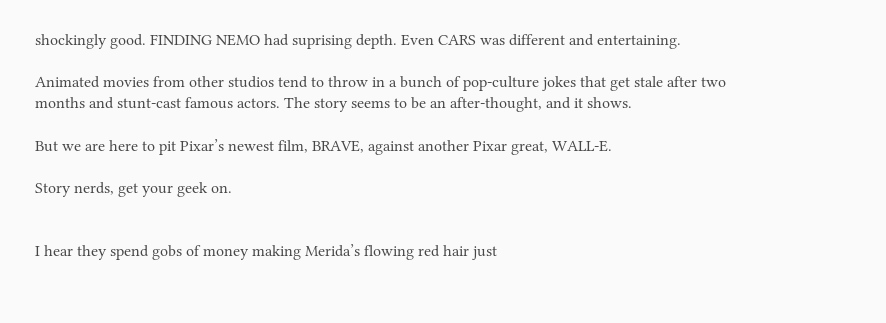shockingly good. FINDING NEMO had suprising depth. Even CARS was different and entertaining.

Animated movies from other studios tend to throw in a bunch of pop-culture jokes that get stale after two months and stunt-cast famous actors. The story seems to be an after-thought, and it shows.

But we are here to pit Pixar’s newest film, BRAVE, against another Pixar great, WALL-E.

Story nerds, get your geek on.


I hear they spend gobs of money making Merida’s flowing red hair just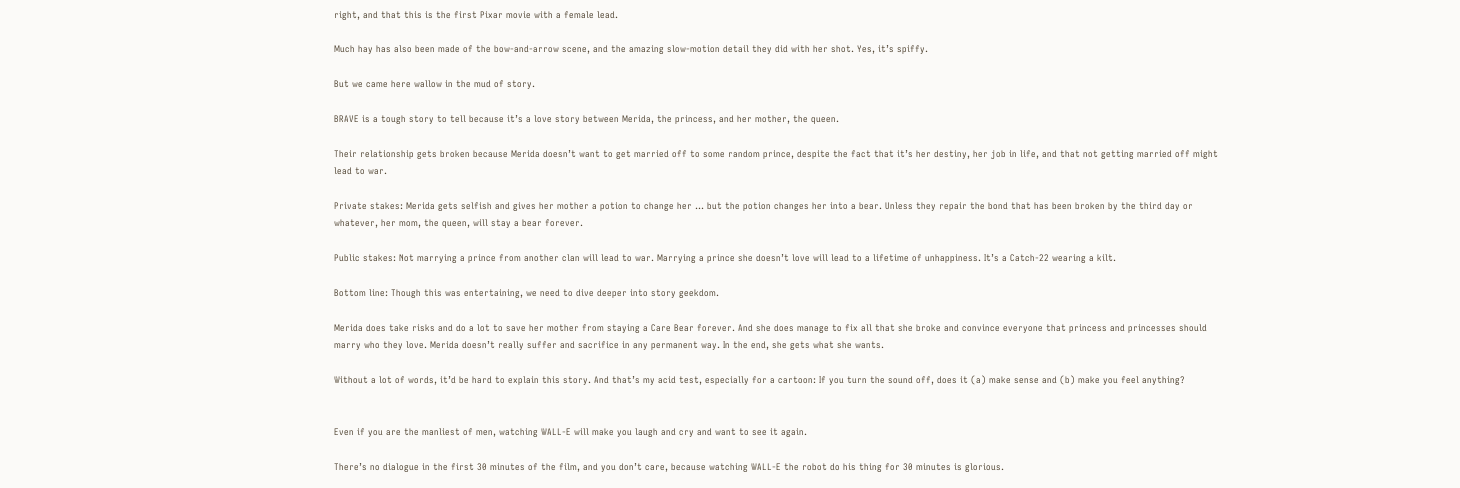right, and that this is the first Pixar movie with a female lead.

Much hay has also been made of the bow-and-arrow scene, and the amazing slow-motion detail they did with her shot. Yes, it’s spiffy.

But we came here wallow in the mud of story.

BRAVE is a tough story to tell because it’s a love story between Merida, the princess, and her mother, the queen.

Their relationship gets broken because Merida doesn’t want to get married off to some random prince, despite the fact that it’s her destiny, her job in life, and that not getting married off might lead to war.

Private stakes: Merida gets selfish and gives her mother a potion to change her … but the potion changes her into a bear. Unless they repair the bond that has been broken by the third day or whatever, her mom, the queen, will stay a bear forever.

Public stakes: Not marrying a prince from another clan will lead to war. Marrying a prince she doesn’t love will lead to a lifetime of unhappiness. It’s a Catch-22 wearing a kilt.

Bottom line: Though this was entertaining, we need to dive deeper into story geekdom.

Merida does take risks and do a lot to save her mother from staying a Care Bear forever. And she does manage to fix all that she broke and convince everyone that princess and princesses should marry who they love. Merida doesn’t really suffer and sacrifice in any permanent way. In the end, she gets what she wants.

Without a lot of words, it’d be hard to explain this story. And that’s my acid test, especially for a cartoon: If you turn the sound off, does it (a) make sense and (b) make you feel anything?


Even if you are the manliest of men, watching WALL-E will make you laugh and cry and want to see it again.

There’s no dialogue in the first 30 minutes of the film, and you don’t care, because watching WALL-E the robot do his thing for 30 minutes is glorious.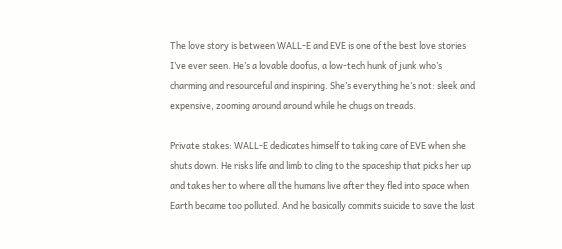The love story is between WALL-E and EVE is one of the best love stories I’ve ever seen. He’s a lovable doofus, a low-tech hunk of junk who’s charming and resourceful and inspiring. She’s everything he’s not: sleek and expensive, zooming around around while he chugs on treads.

Private stakes: WALL-E dedicates himself to taking care of EVE when she shuts down. He risks life and limb to cling to the spaceship that picks her up and takes her to where all the humans live after they fled into space when Earth became too polluted. And he basically commits suicide to save the last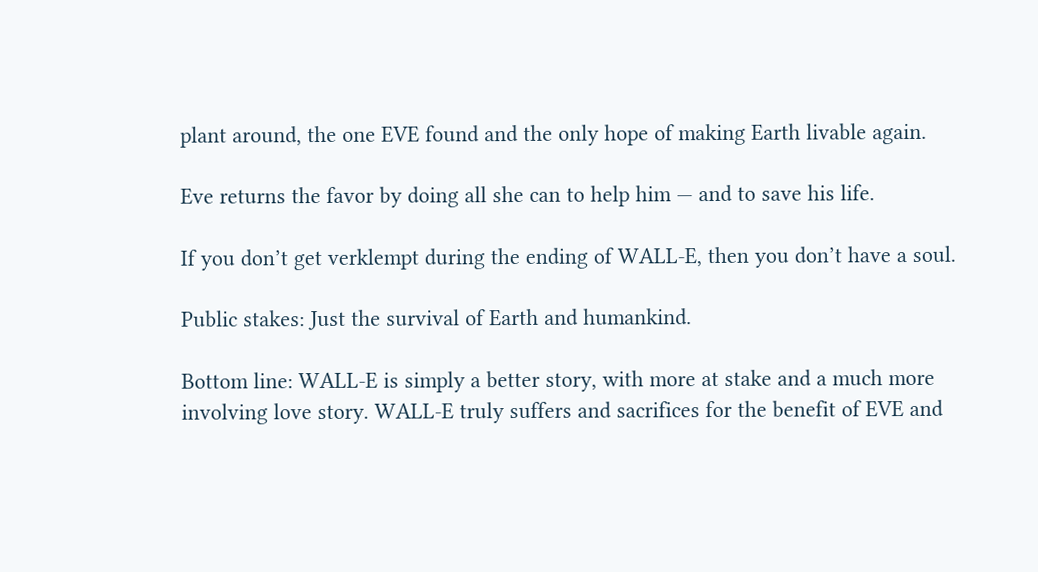plant around, the one EVE found and the only hope of making Earth livable again.

Eve returns the favor by doing all she can to help him — and to save his life.

If you don’t get verklempt during the ending of WALL-E, then you don’t have a soul.

Public stakes: Just the survival of Earth and humankind.

Bottom line: WALL-E is simply a better story, with more at stake and a much more involving love story. WALL-E truly suffers and sacrifices for the benefit of EVE and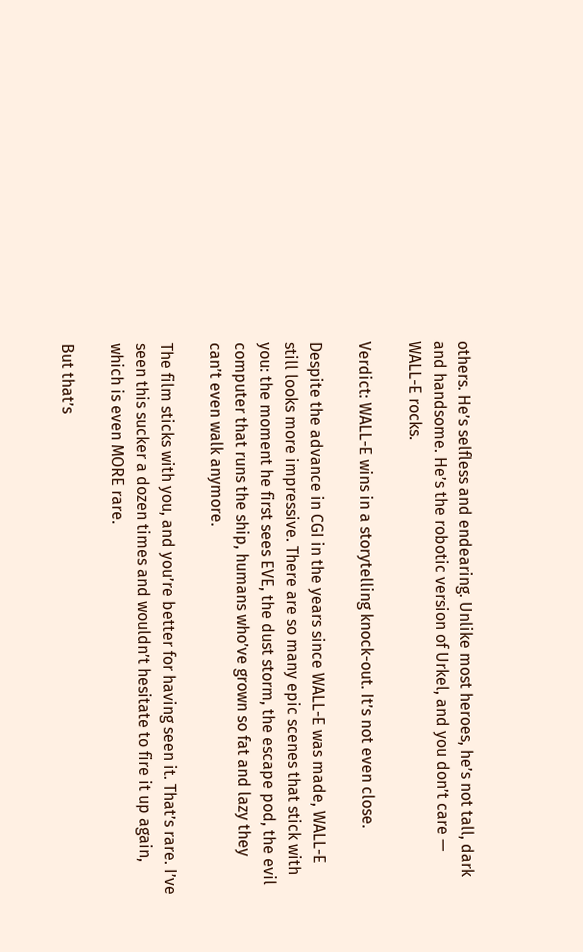others. He’s selfless and endearing. Unlike most heroes, he’s not tall, dark and handsome. He’s the robotic version of Urkel, and you don’t care — WALL-E rocks.

Verdict: WALL-E wins in a storytelling knock-out. It’s not even close.

Despite the advance in CGI in the years since WALL-E was made, WALL-E still looks more impressive. There are so many epic scenes that stick with you: the moment he first sees EVE, the dust storm, the escape pod, the evil computer that runs the ship, humans who’ve grown so fat and lazy they can’t even walk anymore.

The film sticks with you, and you’re better for having seen it. That’s rare. I’ve seen this sucker a dozen times and wouldn’t hesitate to fire it up again, which is even MORE rare.

But that’s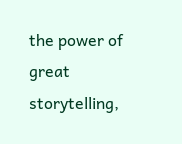the power of great storytelling,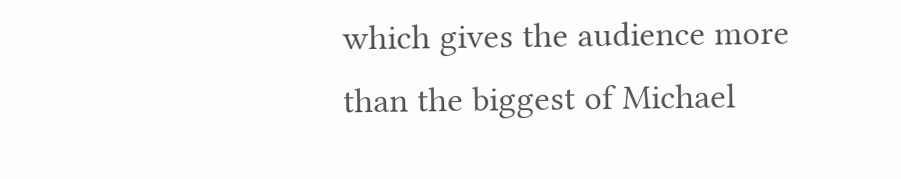which gives the audience more than the biggest of Michael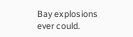Bay explosions ever could.